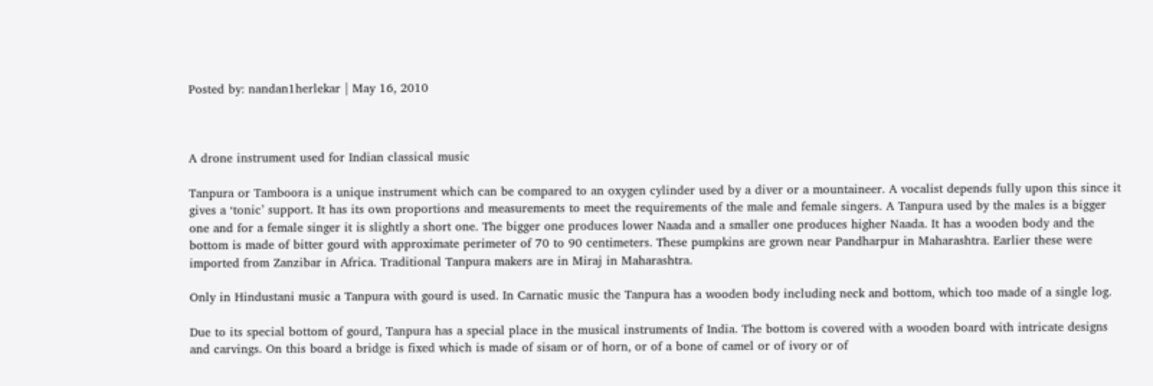Posted by: nandan1herlekar | May 16, 2010



A drone instrument used for Indian classical music

Tanpura or Tamboora is a unique instrument which can be compared to an oxygen cylinder used by a diver or a mountaineer. A vocalist depends fully upon this since it gives a ‘tonic’ support. It has its own proportions and measurements to meet the requirements of the male and female singers. A Tanpura used by the males is a bigger one and for a female singer it is slightly a short one. The bigger one produces lower Naada and a smaller one produces higher Naada. It has a wooden body and the bottom is made of bitter gourd with approximate perimeter of 70 to 90 centimeters. These pumpkins are grown near Pandharpur in Maharashtra. Earlier these were imported from Zanzibar in Africa. Traditional Tanpura makers are in Miraj in Maharashtra.

Only in Hindustani music a Tanpura with gourd is used. In Carnatic music the Tanpura has a wooden body including neck and bottom, which too made of a single log.

Due to its special bottom of gourd, Tanpura has a special place in the musical instruments of India. The bottom is covered with a wooden board with intricate designs and carvings. On this board a bridge is fixed which is made of sisam or of horn, or of a bone of camel or of ivory or of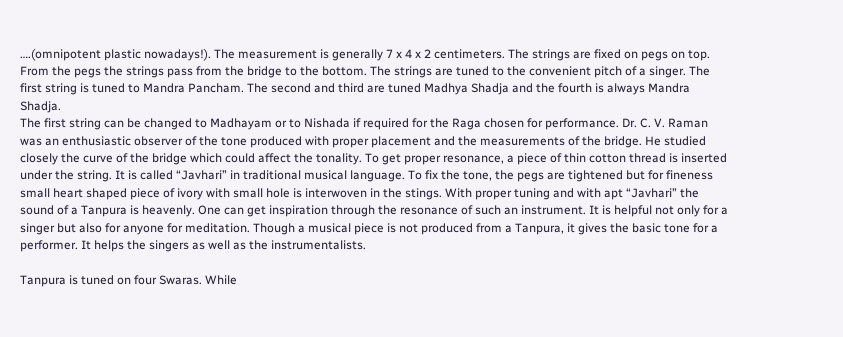….(omnipotent plastic nowadays!). The measurement is generally 7 x 4 x 2 centimeters. The strings are fixed on pegs on top. From the pegs the strings pass from the bridge to the bottom. The strings are tuned to the convenient pitch of a singer. The first string is tuned to Mandra Pancham. The second and third are tuned Madhya Shadja and the fourth is always Mandra Shadja.
The first string can be changed to Madhayam or to Nishada if required for the Raga chosen for performance. Dr. C. V. Raman was an enthusiastic observer of the tone produced with proper placement and the measurements of the bridge. He studied closely the curve of the bridge which could affect the tonality. To get proper resonance, a piece of thin cotton thread is inserted under the string. It is called “Javhari” in traditional musical language. To fix the tone, the pegs are tightened but for fineness small heart shaped piece of ivory with small hole is interwoven in the stings. With proper tuning and with apt “Javhari” the sound of a Tanpura is heavenly. One can get inspiration through the resonance of such an instrument. It is helpful not only for a singer but also for anyone for meditation. Though a musical piece is not produced from a Tanpura, it gives the basic tone for a performer. It helps the singers as well as the instrumentalists.

Tanpura is tuned on four Swaras. While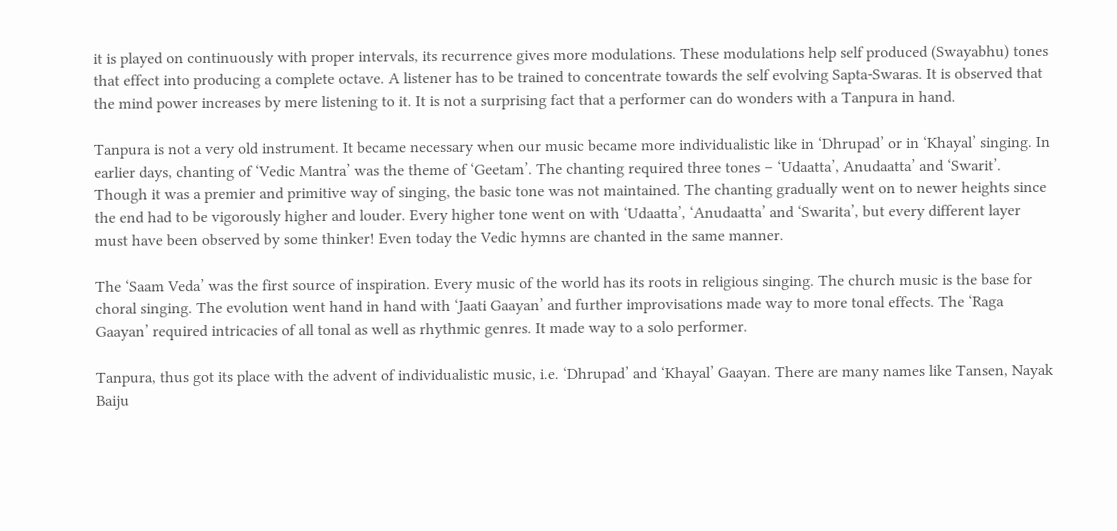it is played on continuously with proper intervals, its recurrence gives more modulations. These modulations help self produced (Swayabhu) tones that effect into producing a complete octave. A listener has to be trained to concentrate towards the self evolving Sapta-Swaras. It is observed that the mind power increases by mere listening to it. It is not a surprising fact that a performer can do wonders with a Tanpura in hand.

Tanpura is not a very old instrument. It became necessary when our music became more individualistic like in ‘Dhrupad’ or in ‘Khayal’ singing. In earlier days, chanting of ‘Vedic Mantra’ was the theme of ‘Geetam’. The chanting required three tones – ‘Udaatta’, Anudaatta’ and ‘Swarit’. Though it was a premier and primitive way of singing, the basic tone was not maintained. The chanting gradually went on to newer heights since the end had to be vigorously higher and louder. Every higher tone went on with ‘Udaatta’, ‘Anudaatta’ and ‘Swarita’, but every different layer must have been observed by some thinker! Even today the Vedic hymns are chanted in the same manner.

The ‘Saam Veda’ was the first source of inspiration. Every music of the world has its roots in religious singing. The church music is the base for choral singing. The evolution went hand in hand with ‘Jaati Gaayan’ and further improvisations made way to more tonal effects. The ‘Raga Gaayan’ required intricacies of all tonal as well as rhythmic genres. It made way to a solo performer.

Tanpura, thus got its place with the advent of individualistic music, i.e. ‘Dhrupad’ and ‘Khayal’ Gaayan. There are many names like Tansen, Nayak Baiju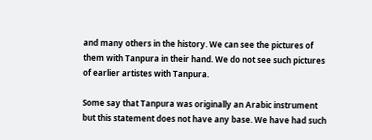and many others in the history. We can see the pictures of them with Tanpura in their hand. We do not see such pictures of earlier artistes with Tanpura.

Some say that Tanpura was originally an Arabic instrument but this statement does not have any base. We have had such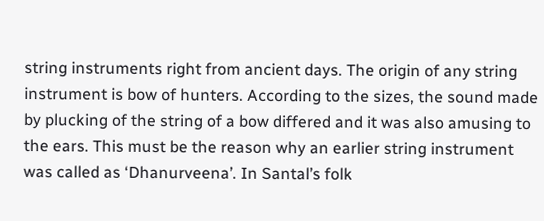string instruments right from ancient days. The origin of any string instrument is bow of hunters. According to the sizes, the sound made by plucking of the string of a bow differed and it was also amusing to the ears. This must be the reason why an earlier string instrument was called as ‘Dhanurveena’. In Santal’s folk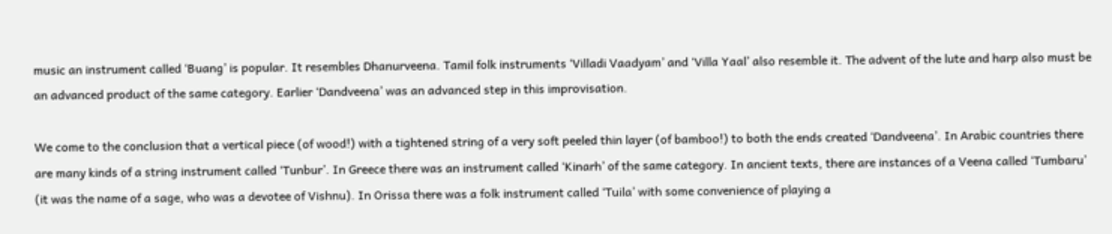music an instrument called ‘Buang’ is popular. It resembles Dhanurveena. Tamil folk instruments ‘Villadi Vaadyam’ and ‘Villa Yaal’ also resemble it. The advent of the lute and harp also must be an advanced product of the same category. Earlier ‘Dandveena’ was an advanced step in this improvisation.

We come to the conclusion that a vertical piece (of wood!) with a tightened string of a very soft peeled thin layer (of bamboo!) to both the ends created ‘Dandveena’. In Arabic countries there are many kinds of a string instrument called ‘Tunbur’. In Greece there was an instrument called ‘Kinarh’ of the same category. In ancient texts, there are instances of a Veena called ‘Tumbaru’ (it was the name of a sage, who was a devotee of Vishnu). In Orissa there was a folk instrument called ‘Tuila’ with some convenience of playing a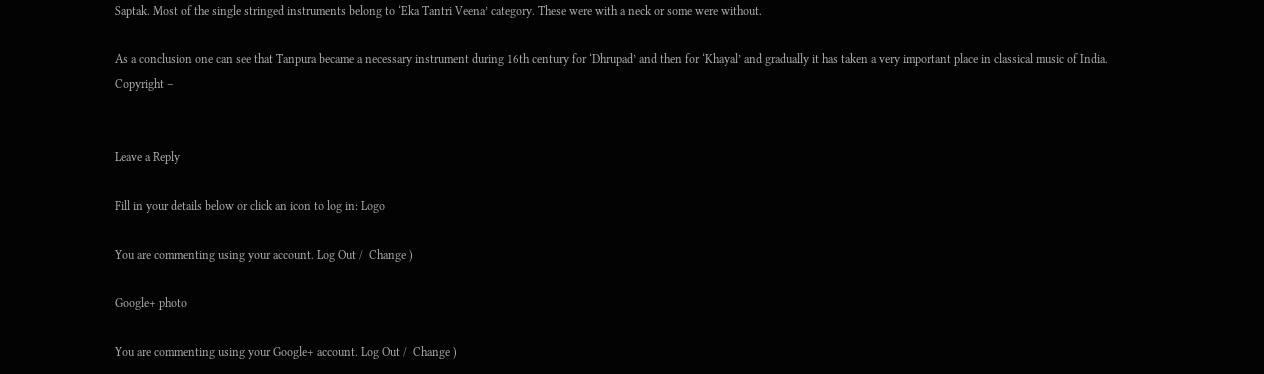Saptak. Most of the single stringed instruments belong to ‘Eka Tantri Veena’ category. These were with a neck or some were without.

As a conclusion one can see that Tanpura became a necessary instrument during 16th century for ‘Dhrupad’ and then for ‘Khayal’ and gradually it has taken a very important place in classical music of India.
Copyright –


Leave a Reply

Fill in your details below or click an icon to log in: Logo

You are commenting using your account. Log Out /  Change )

Google+ photo

You are commenting using your Google+ account. Log Out /  Change )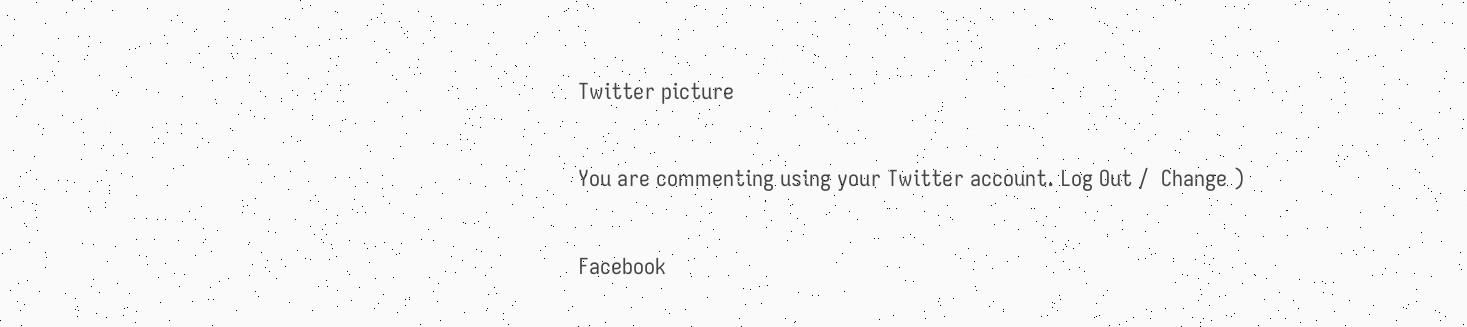Twitter picture

You are commenting using your Twitter account. Log Out /  Change )

Facebook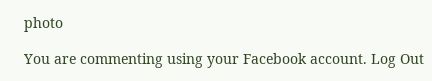photo

You are commenting using your Facebook account. Log Out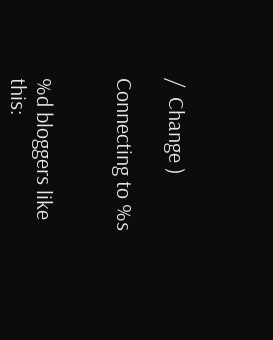/  Change )

Connecting to %s


%d bloggers like this: